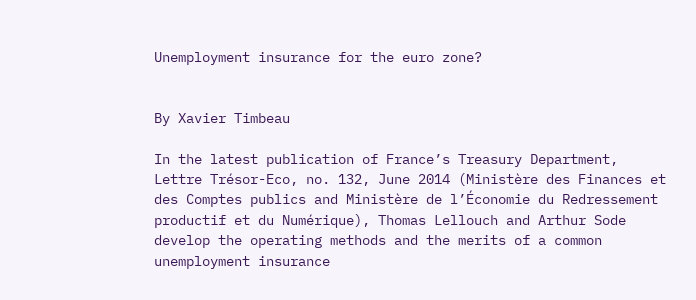Unemployment insurance for the euro zone?


By Xavier Timbeau

In the latest publication of France’s Treasury Department,  Lettre Trésor-Eco, no. 132, June 2014 (Ministère des Finances et des Comptes publics and Ministère de l’Économie du Redressement productif et du Numérique), Thomas Lellouch and Arthur Sode develop the operating methods and the merits of a common unemployment insurance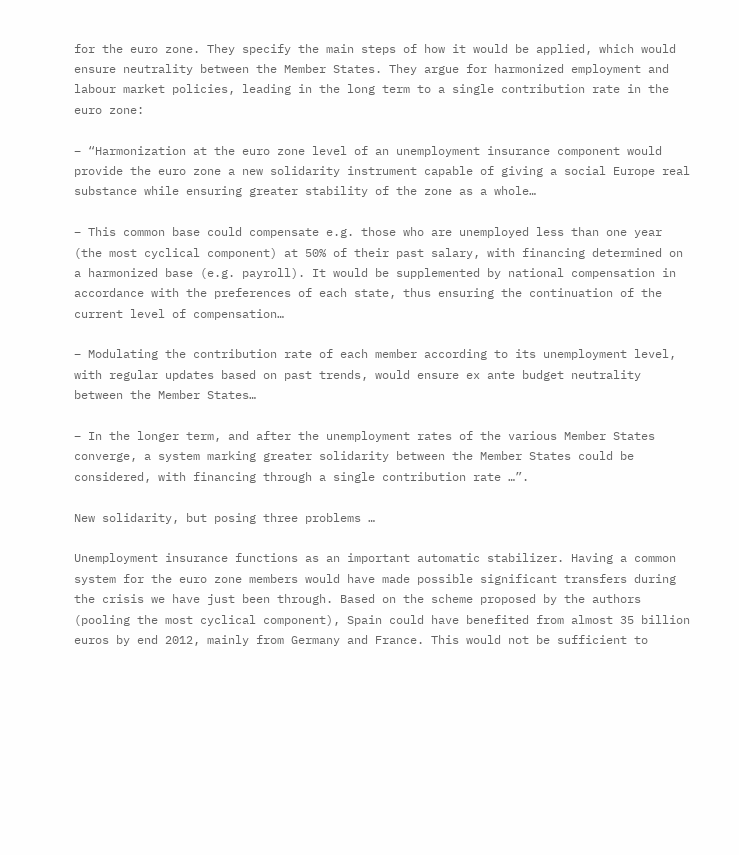for the euro zone. They specify the main steps of how it would be applied, which would ensure neutrality between the Member States. They argue for harmonized employment and labour market policies, leading in the long term to a single contribution rate in the euro zone:

– “Harmonization at the euro zone level of an unemployment insurance component would provide the euro zone a new solidarity instrument capable of giving a social Europe real substance while ensuring greater stability of the zone as a whole…

– This common base could compensate e.g. those who are unemployed less than one year (the most cyclical component) at 50% of their past salary, with financing determined on a harmonized base (e.g. payroll). It would be supplemented by national compensation in accordance with the preferences of each state, thus ensuring the continuation of the current level of compensation…

– Modulating the contribution rate of each member according to its unemployment level, with regular updates based on past trends, would ensure ex ante budget neutrality between the Member States…

– In the longer term, and after the unemployment rates of the various Member States converge, a system marking greater solidarity between the Member States could be considered, with financing through a single contribution rate …”.

New solidarity, but posing three problems …

Unemployment insurance functions as an important automatic stabilizer. Having a common system for the euro zone members would have made possible significant transfers during the crisis we have just been through. Based on the scheme proposed by the authors (pooling the most cyclical component), Spain could have benefited from almost 35 billion euros by end 2012, mainly from Germany and France. This would not be sufficient to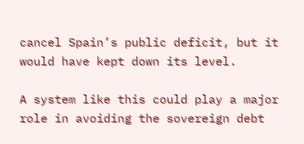cancel Spain’s public deficit, but it would have kept down its level.

A system like this could play a major role in avoiding the sovereign debt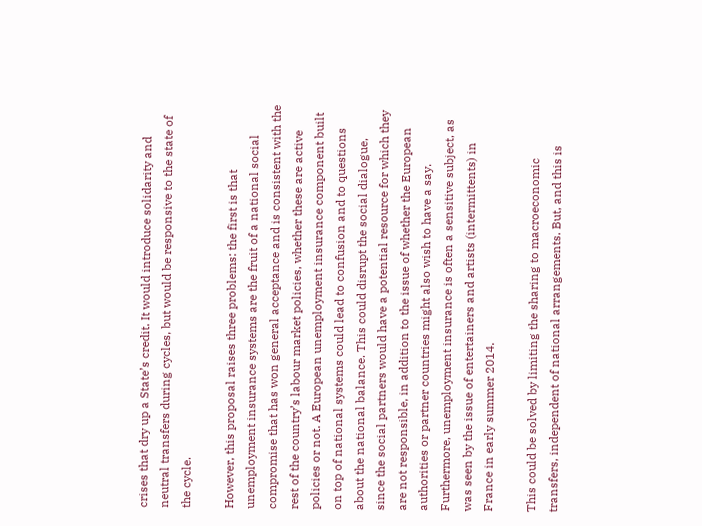crises that dry up a State’s credit. It would introduce solidarity and neutral transfers during cycles, but would be responsive to the state of the cycle.

However, this proposal raises three problems: the first is that unemployment insurance systems are the fruit of a national social compromise that has won general acceptance and is consistent with the rest of the country’s labour market policies, whether these are active policies or not. A European unemployment insurance component built on top of national systems could lead to confusion and to questions about the national balance. This could disrupt the social dialogue, since the social partners would have a potential resource for which they are not responsible, in addition to the issue of whether the European authorities or partner countries might also wish to have a say. Furthermore, unemployment insurance is often a sensitive subject, as was seen by the issue of entertainers and artists (intermittents) in France in early summer 2014.

This could be solved by limiting the sharing to macroeconomic transfers, independent of national arrangements. But, and this is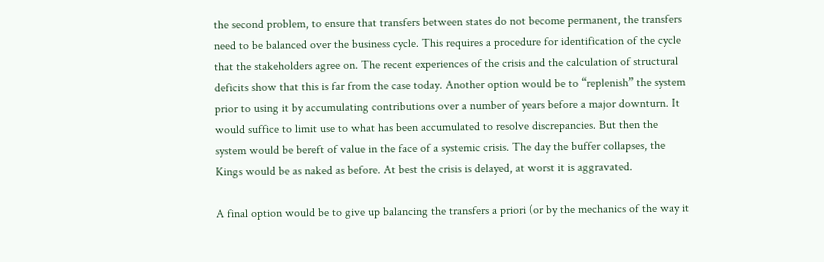the second problem, to ensure that transfers between states do not become permanent, the transfers need to be balanced over the business cycle. This requires a procedure for identification of the cycle that the stakeholders agree on. The recent experiences of the crisis and the calculation of structural deficits show that this is far from the case today. Another option would be to “replenish” the system prior to using it by accumulating contributions over a number of years before a major downturn. It would suffice to limit use to what has been accumulated to resolve discrepancies. But then the system would be bereft of value in the face of a systemic crisis. The day the buffer collapses, the Kings would be as naked as before. At best the crisis is delayed, at worst it is aggravated.

A final option would be to give up balancing the transfers a priori (or by the mechanics of the way it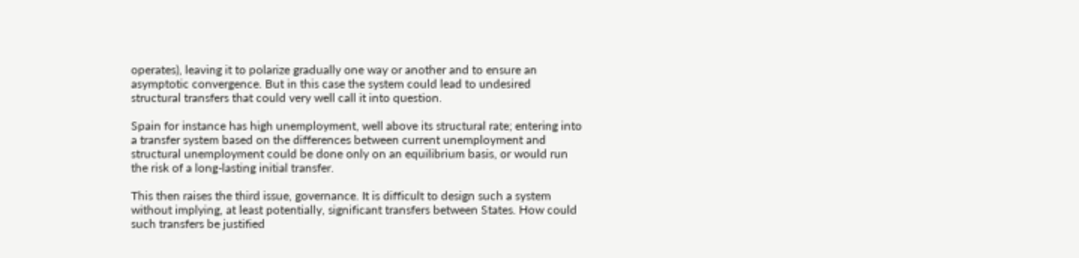operates), leaving it to polarize gradually one way or another and to ensure an asymptotic convergence. But in this case the system could lead to undesired structural transfers that could very well call it into question.

Spain for instance has high unemployment, well above its structural rate; entering into a transfer system based on the differences between current unemployment and structural unemployment could be done only on an equilibrium basis, or would run the risk of a long-lasting initial transfer.

This then raises the third issue, governance. It is difficult to design such a system without implying, at least potentially, significant transfers between States. How could such transfers be justified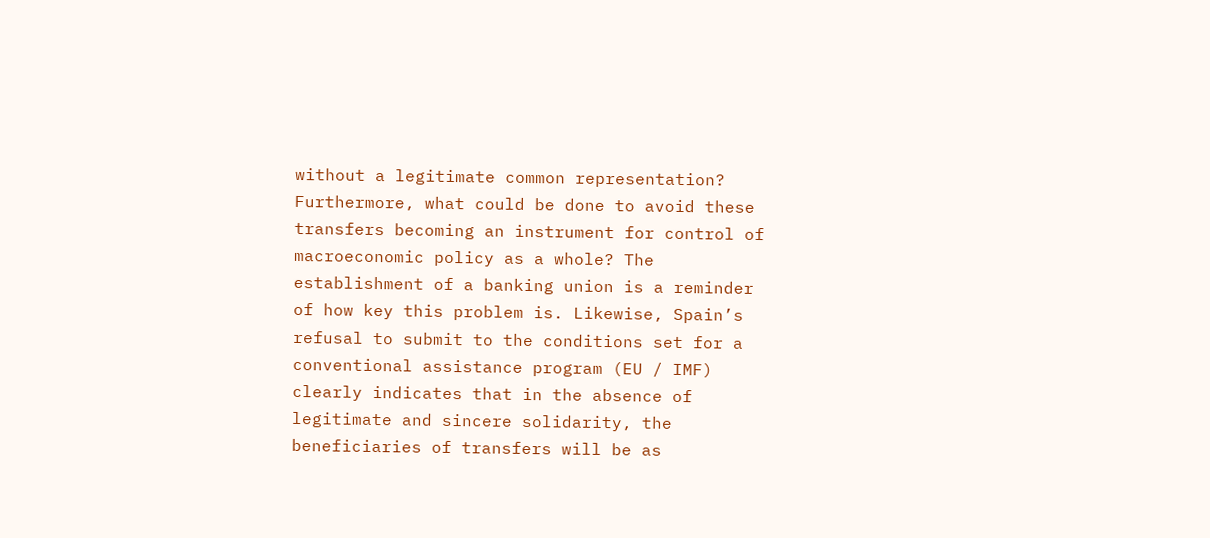without a legitimate common representation? Furthermore, what could be done to avoid these transfers becoming an instrument for control of macroeconomic policy as a whole? The establishment of a banking union is a reminder of how key this problem is. Likewise, Spain’s refusal to submit to the conditions set for a conventional assistance program (EU / IMF) clearly indicates that in the absence of legitimate and sincere solidarity, the beneficiaries of transfers will be as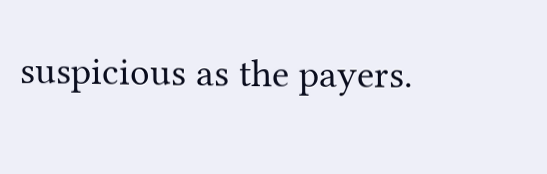suspicious as the payers.